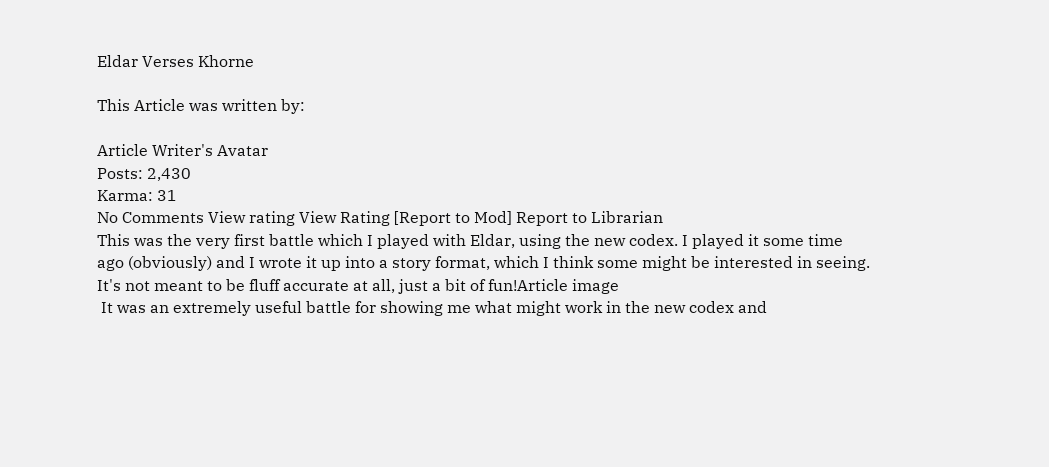Eldar Verses Khorne

This Article was written by:

Article Writer's Avatar
Posts: 2,430
Karma: 31
No Comments View rating View Rating [Report to Mod] Report to Librarian
This was the very first battle which I played with Eldar, using the new codex. I played it some time ago (obviously) and I wrote it up into a story format, which I think some might be interested in seeing. It's not meant to be fluff accurate at all, just a bit of fun!Article image
 It was an extremely useful battle for showing me what might work in the new codex and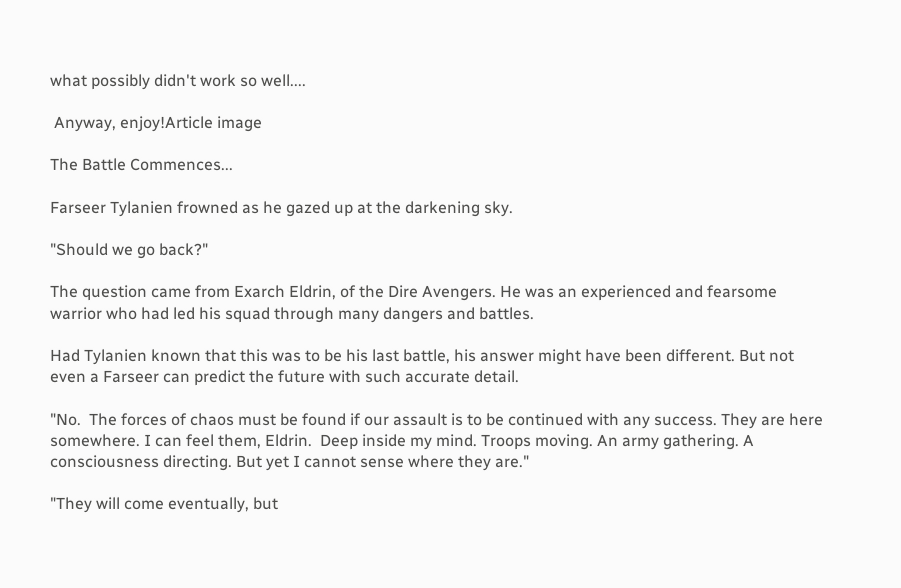what possibly didn't work so well....

 Anyway, enjoy!Article image

The Battle Commences...

Farseer Tylanien frowned as he gazed up at the darkening sky.

"Should we go back?"

The question came from Exarch Eldrin, of the Dire Avengers. He was an experienced and fearsome warrior who had led his squad through many dangers and battles.

Had Tylanien known that this was to be his last battle, his answer might have been different. But not even a Farseer can predict the future with such accurate detail.

"No.  The forces of chaos must be found if our assault is to be continued with any success. They are here somewhere. I can feel them, Eldrin.  Deep inside my mind. Troops moving. An army gathering. A consciousness directing. But yet I cannot sense where they are."

"They will come eventually, but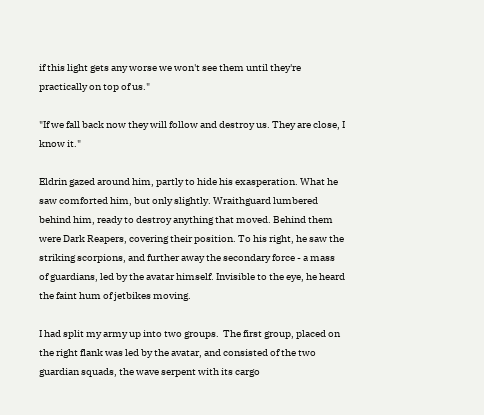if this light gets any worse we won't see them until they're practically on top of us."

"If we fall back now they will follow and destroy us. They are close, I know it."

Eldrin gazed around him, partly to hide his exasperation. What he saw comforted him, but only slightly. Wraithguard lumbered behind him, ready to destroy anything that moved. Behind them were Dark Reapers, covering their position. To his right, he saw the striking scorpions, and further away the secondary force - a mass of guardians, led by the avatar himself. Invisible to the eye, he heard the faint hum of jetbikes moving.

I had split my army up into two groups.  The first group, placed on the right flank was led by the avatar, and consisted of the two guardian squads, the wave serpent with its cargo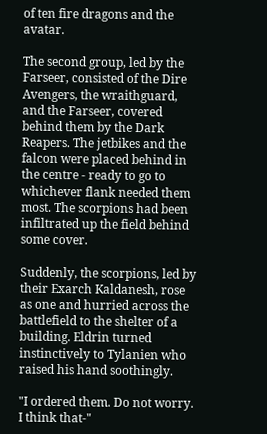of ten fire dragons and the avatar.

The second group, led by the Farseer, consisted of the Dire Avengers, the wraithguard, and the Farseer, covered behind them by the Dark Reapers. The jetbikes and the falcon were placed behind in the centre - ready to go to whichever flank needed them most. The scorpions had been infiltrated up the field behind some cover.

Suddenly, the scorpions, led by their Exarch Kaldanesh, rose as one and hurried across the battlefield to the shelter of a building. Eldrin turned instinctively to Tylanien who raised his hand soothingly.

"I ordered them. Do not worry. I think that-"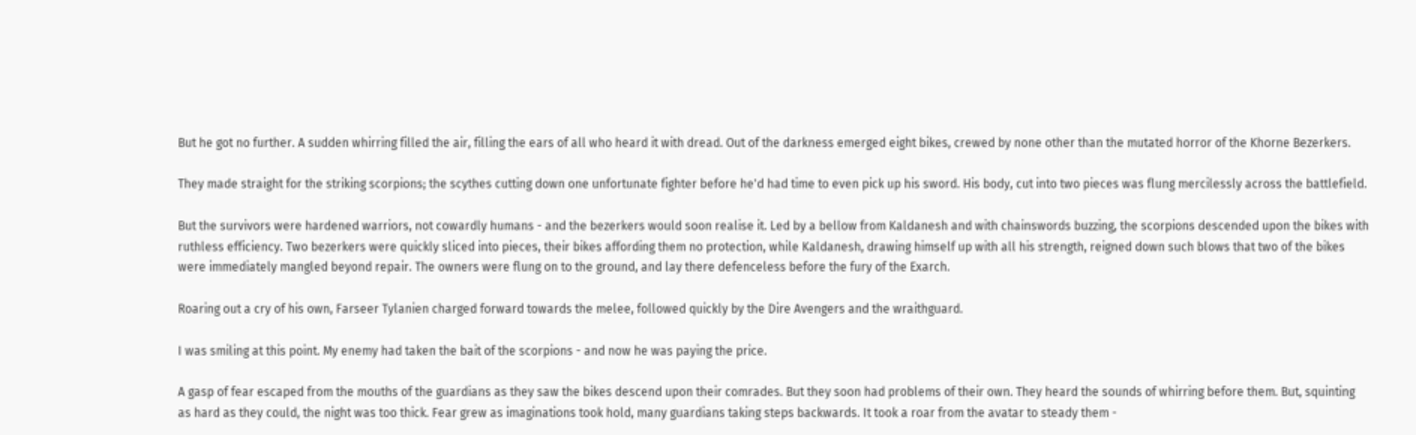But he got no further. A sudden whirring filled the air, filling the ears of all who heard it with dread. Out of the darkness emerged eight bikes, crewed by none other than the mutated horror of the Khorne Bezerkers.

They made straight for the striking scorpions; the scythes cutting down one unfortunate fighter before he'd had time to even pick up his sword. His body, cut into two pieces was flung mercilessly across the battlefield.

But the survivors were hardened warriors, not cowardly humans - and the bezerkers would soon realise it. Led by a bellow from Kaldanesh and with chainswords buzzing, the scorpions descended upon the bikes with ruthless efficiency. Two bezerkers were quickly sliced into pieces, their bikes affording them no protection, while Kaldanesh, drawing himself up with all his strength, reigned down such blows that two of the bikes were immediately mangled beyond repair. The owners were flung on to the ground, and lay there defenceless before the fury of the Exarch.

Roaring out a cry of his own, Farseer Tylanien charged forward towards the melee, followed quickly by the Dire Avengers and the wraithguard.

I was smiling at this point. My enemy had taken the bait of the scorpions - and now he was paying the price.

A gasp of fear escaped from the mouths of the guardians as they saw the bikes descend upon their comrades. But they soon had problems of their own. They heard the sounds of whirring before them. But, squinting as hard as they could, the night was too thick. Fear grew as imaginations took hold, many guardians taking steps backwards. It took a roar from the avatar to steady them -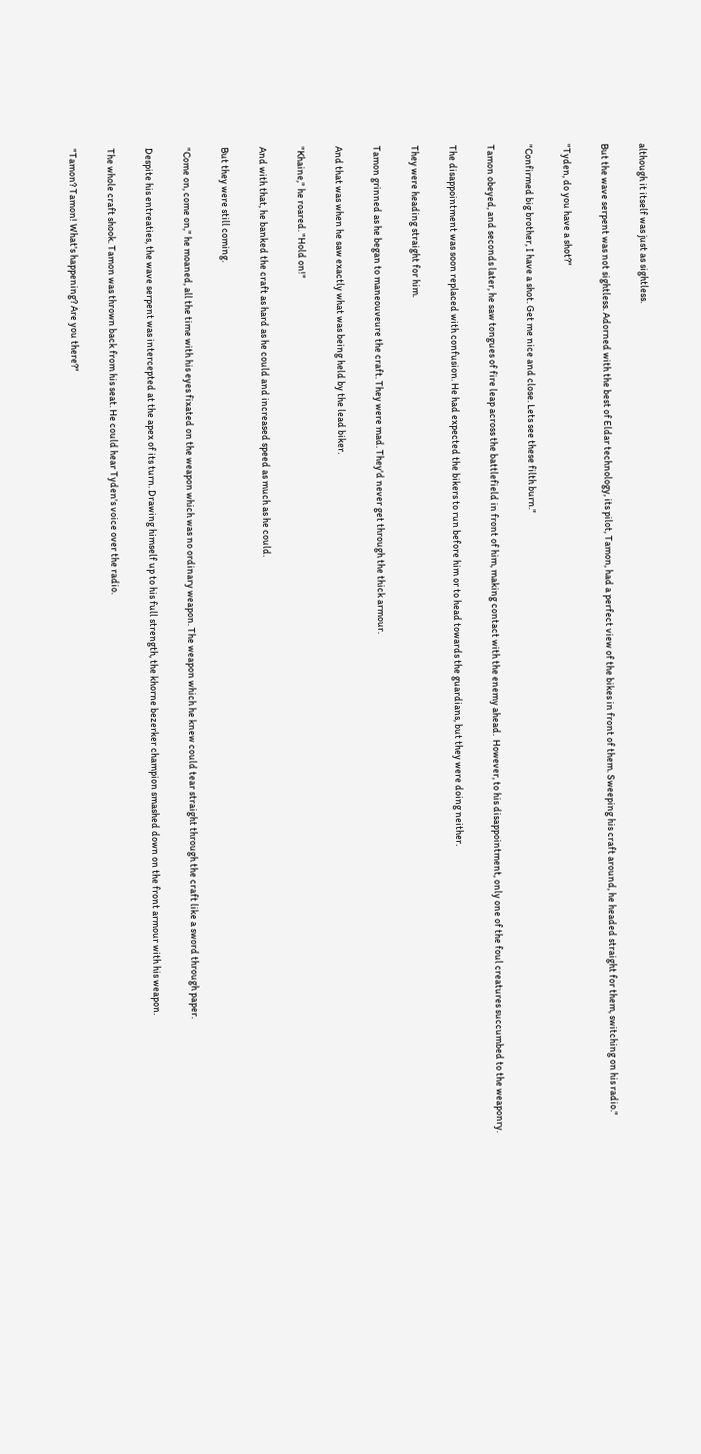although it itself was just as sightless.

But the wave serpent was not sightless. Adorned with the best of Eldar technology, its pilot, Tamon, had a perfect view of the bikes in front of them. Sweeping his craft around, he headed straight for them, switching on his radio."

"Tyden, do you have a shot?"

"Confirmed big brother, I have a shot. Get me nice and close. Lets see these filth burn."

Tamon obeyed, and seconds later, he saw tongues of fire leap across the battlefield in front of him, making contact with the enemy ahead.  However, to his disappointment, only one of the foul creatures succumbed to the weaponry.

The disappointment was soon replaced with confusion. He had expected the bikers to run before him or to head towards the guardians, but they were doing neither.

They were heading straight for him.

Tamon grinned as he began to maneouveure the craft. They were mad. They'd never get through the thick armour.

And that was when he saw exactly what was being held by the lead biker.

"Khaine," he roared. "Hold on!"

And with that, he banked the craft as hard as he could and increased speed as much as he could.

But they were still coming.

"Come on, come on," he moaned, all the time with his eyes fixated on the weapon which was no ordinary weapon. The weapon which he knew could tear straight through the craft like a sword through paper.

Despite his entreaties, the wave serpent was intercepted at the apex of its turn. Drawing himself up to his full strength, the khorne bezerker champion smashed down on the front armour with his weapon.

The whole craft shook. Tamon was thrown back from his seat. He could hear Tyden's voice over the radio.

"Tamon? Tamon! What's happening? Are you there?"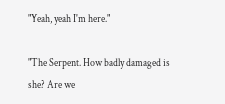"Yeah, yeah I'm here."

"The Serpent. How badly damaged is she? Are we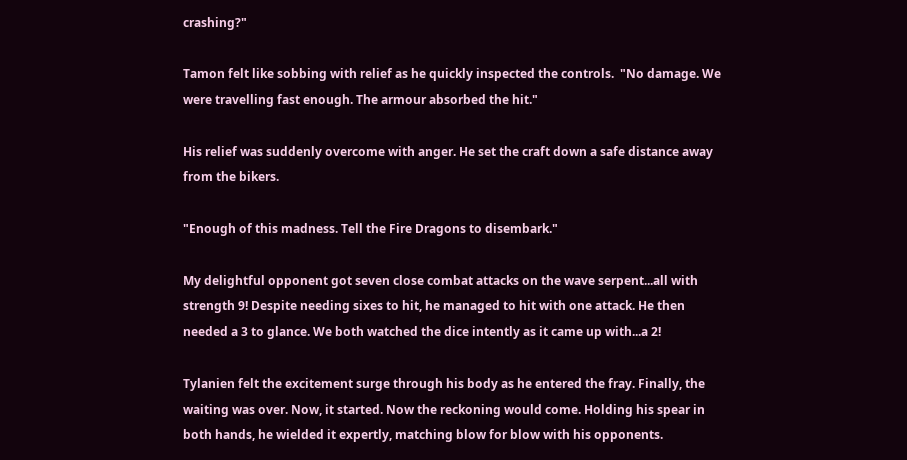crashing?"

Tamon felt like sobbing with relief as he quickly inspected the controls.  "No damage. We were travelling fast enough. The armour absorbed the hit."

His relief was suddenly overcome with anger. He set the craft down a safe distance away from the bikers.

"Enough of this madness. Tell the Fire Dragons to disembark."

My delightful opponent got seven close combat attacks on the wave serpent...all with strength 9! Despite needing sixes to hit, he managed to hit with one attack. He then needed a 3 to glance. We both watched the dice intently as it came up with...a 2!

Tylanien felt the excitement surge through his body as he entered the fray. Finally, the waiting was over. Now, it started. Now the reckoning would come. Holding his spear in both hands, he wielded it expertly, matching blow for blow with his opponents.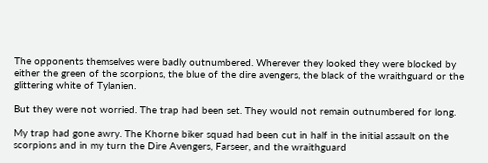The opponents themselves were badly outnumbered. Wherever they looked they were blocked by either the green of the scorpions, the blue of the dire avengers, the black of the wraithguard or the glittering white of Tylanien.

But they were not worried. The trap had been set. They would not remain outnumbered for long.

My trap had gone awry. The Khorne biker squad had been cut in half in the initial assault on the scorpions and in my turn the Dire Avengers, Farseer, and the wraithguard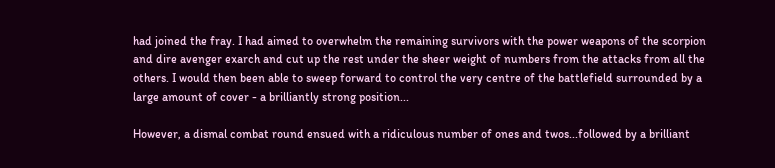had joined the fray. I had aimed to overwhelm the remaining survivors with the power weapons of the scorpion and dire avenger exarch and cut up the rest under the sheer weight of numbers from the attacks from all the others. I would then been able to sweep forward to control the very centre of the battlefield surrounded by a large amount of cover - a brilliantly strong position...

However, a dismal combat round ensued with a ridiculous number of ones and twos...followed by a brilliant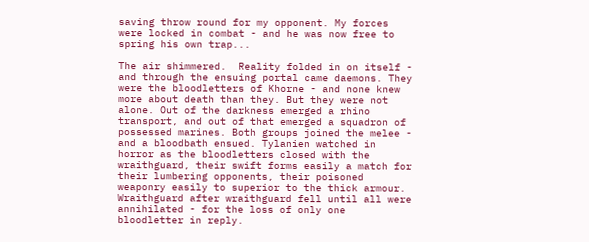saving throw round for my opponent. My forces were locked in combat - and he was now free to spring his own trap...

The air shimmered.  Reality folded in on itself - and through the ensuing portal came daemons. They were the bloodletters of Khorne - and none knew more about death than they. But they were not alone. Out of the darkness emerged a rhino transport, and out of that emerged a squadron of possessed marines. Both groups joined the melee - and a bloodbath ensued. Tylanien watched in horror as the bloodletters closed with the wraithguard, their swift forms easily a match for their lumbering opponents, their poisoned weaponry easily to superior to the thick armour. Wraithguard after wraithguard fell until all were annihilated - for the loss of only one bloodletter in reply.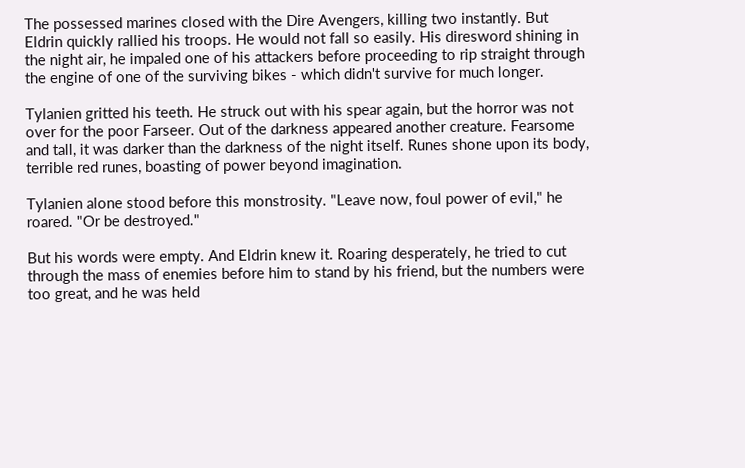The possessed marines closed with the Dire Avengers, killing two instantly. But Eldrin quickly rallied his troops. He would not fall so easily. His diresword shining in the night air, he impaled one of his attackers before proceeding to rip straight through the engine of one of the surviving bikes - which didn't survive for much longer.

Tylanien gritted his teeth. He struck out with his spear again, but the horror was not over for the poor Farseer. Out of the darkness appeared another creature. Fearsome and tall, it was darker than the darkness of the night itself. Runes shone upon its body, terrible red runes, boasting of power beyond imagination.

Tylanien alone stood before this monstrosity. "Leave now, foul power of evil," he roared. "Or be destroyed."

But his words were empty. And Eldrin knew it. Roaring desperately, he tried to cut through the mass of enemies before him to stand by his friend, but the numbers were too great, and he was held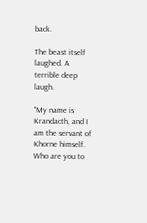back.

The beast itself laughed. A terrible deep laugh.

"My name is Krandacth, and I am the servant of Khorne himself. Who are you to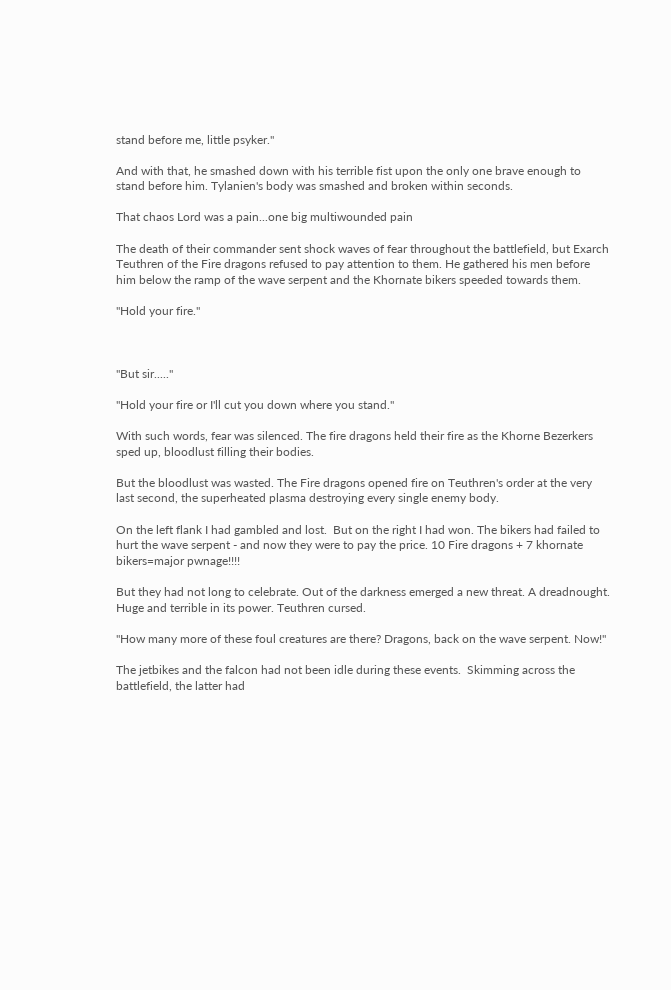stand before me, little psyker."

And with that, he smashed down with his terrible fist upon the only one brave enough to stand before him. Tylanien's body was smashed and broken within seconds.

That chaos Lord was a pain...one big multiwounded pain

The death of their commander sent shock waves of fear throughout the battlefield, but Exarch Teuthren of the Fire dragons refused to pay attention to them. He gathered his men before him below the ramp of the wave serpent and the Khornate bikers speeded towards them.

"Hold your fire."



"But sir....."

"Hold your fire or I'll cut you down where you stand."

With such words, fear was silenced. The fire dragons held their fire as the Khorne Bezerkers sped up, bloodlust filling their bodies.

But the bloodlust was wasted. The Fire dragons opened fire on Teuthren's order at the very last second, the superheated plasma destroying every single enemy body.

On the left flank I had gambled and lost.  But on the right I had won. The bikers had failed to hurt the wave serpent - and now they were to pay the price. 10 Fire dragons + 7 khornate bikers=major pwnage!!!!

But they had not long to celebrate. Out of the darkness emerged a new threat. A dreadnought.  Huge and terrible in its power. Teuthren cursed.

"How many more of these foul creatures are there? Dragons, back on the wave serpent. Now!"

The jetbikes and the falcon had not been idle during these events.  Skimming across the battlefield, the latter had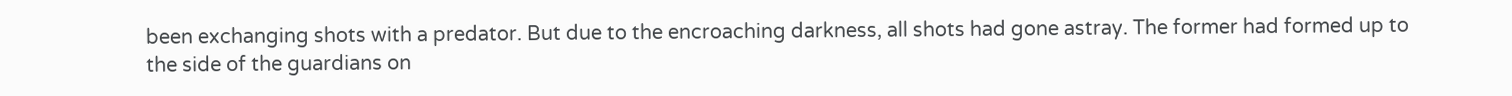been exchanging shots with a predator. But due to the encroaching darkness, all shots had gone astray. The former had formed up to the side of the guardians on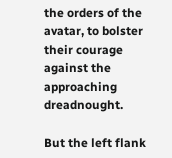the orders of the avatar, to bolster their courage against the approaching dreadnought.

But the left flank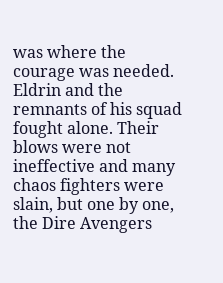was where the courage was needed. Eldrin and the remnants of his squad fought alone. Their blows were not ineffective and many chaos fighters were slain, but one by one, the Dire Avengers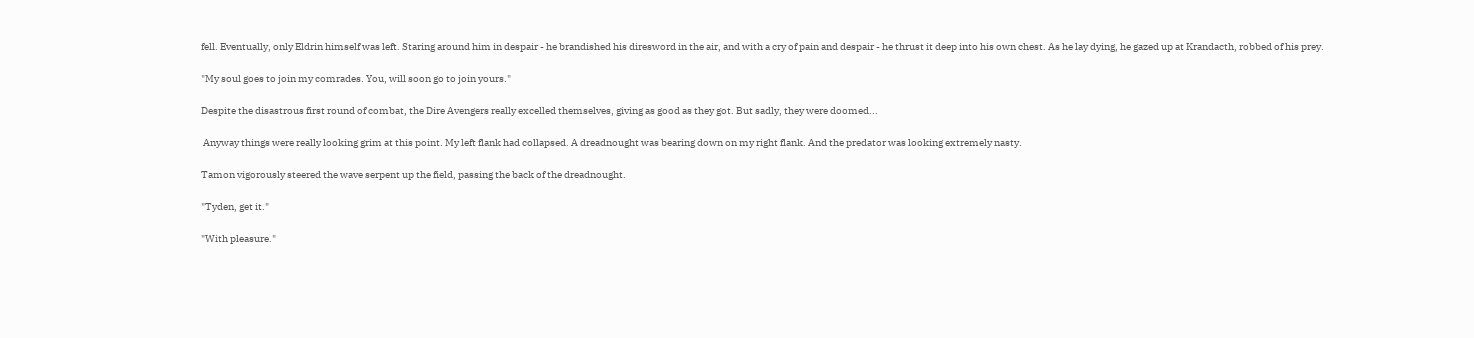fell. Eventually, only Eldrin himself was left. Staring around him in despair - he brandished his diresword in the air, and with a cry of pain and despair - he thrust it deep into his own chest. As he lay dying, he gazed up at Krandacth, robbed of his prey.

"My soul goes to join my comrades. You, will soon go to join yours."

Despite the disastrous first round of combat, the Dire Avengers really excelled themselves, giving as good as they got. But sadly, they were doomed...

 Anyway things were really looking grim at this point. My left flank had collapsed. A dreadnought was bearing down on my right flank. And the predator was looking extremely nasty.

Tamon vigorously steered the wave serpent up the field, passing the back of the dreadnought.

"Tyden, get it."

"With pleasure."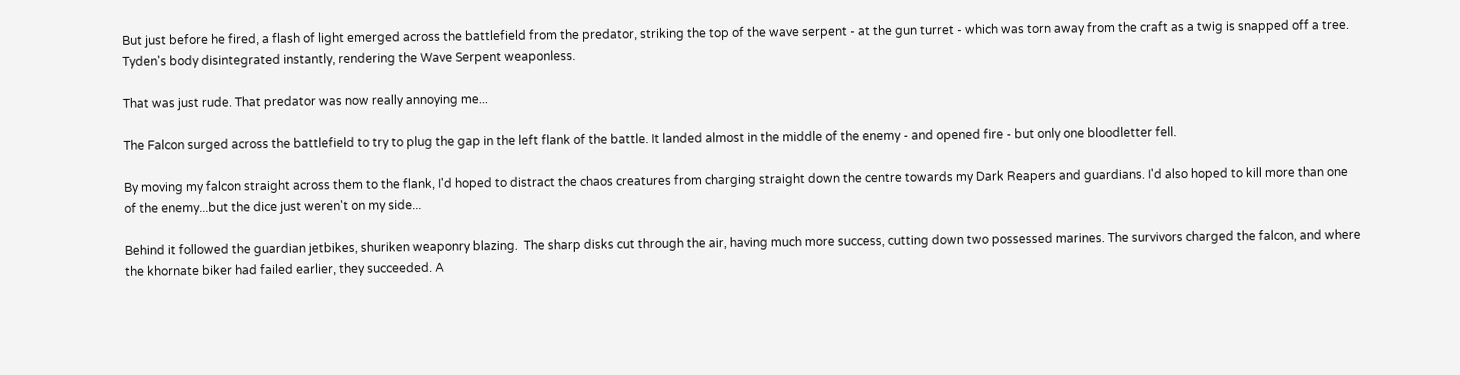But just before he fired, a flash of light emerged across the battlefield from the predator, striking the top of the wave serpent - at the gun turret - which was torn away from the craft as a twig is snapped off a tree. Tyden's body disintegrated instantly, rendering the Wave Serpent weaponless.

That was just rude. That predator was now really annoying me...

The Falcon surged across the battlefield to try to plug the gap in the left flank of the battle. It landed almost in the middle of the enemy - and opened fire - but only one bloodletter fell.

By moving my falcon straight across them to the flank, I'd hoped to distract the chaos creatures from charging straight down the centre towards my Dark Reapers and guardians. I'd also hoped to kill more than one of the enemy...but the dice just weren't on my side...

Behind it followed the guardian jetbikes, shuriken weaponry blazing.  The sharp disks cut through the air, having much more success, cutting down two possessed marines. The survivors charged the falcon, and where the khornate biker had failed earlier, they succeeded. A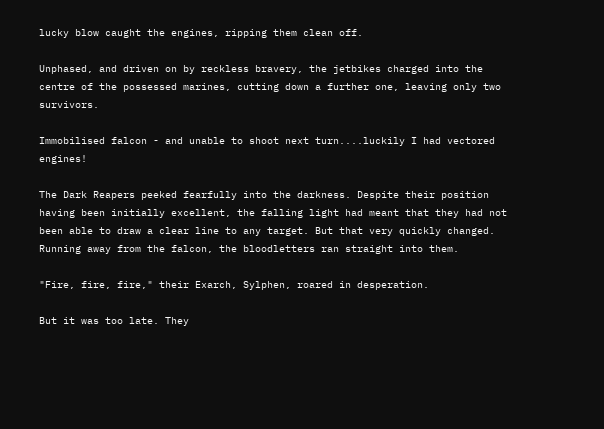lucky blow caught the engines, ripping them clean off.

Unphased, and driven on by reckless bravery, the jetbikes charged into the centre of the possessed marines, cutting down a further one, leaving only two survivors.

Immobilised falcon - and unable to shoot next turn....luckily I had vectored engines!

The Dark Reapers peeked fearfully into the darkness. Despite their position having been initially excellent, the falling light had meant that they had not been able to draw a clear line to any target. But that very quickly changed. Running away from the falcon, the bloodletters ran straight into them.

"Fire, fire, fire," their Exarch, Sylphen, roared in desperation.

But it was too late. They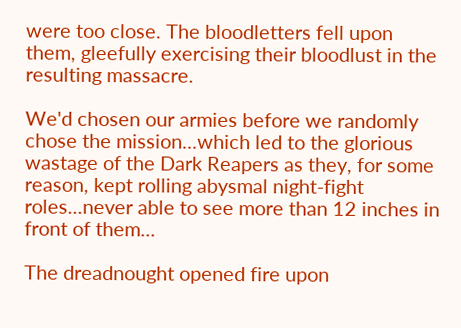were too close. The bloodletters fell upon them, gleefully exercising their bloodlust in the resulting massacre.

We'd chosen our armies before we randomly chose the mission...which led to the glorious wastage of the Dark Reapers as they, for some reason, kept rolling abysmal night-fight roles...never able to see more than 12 inches in front of them...

The dreadnought opened fire upon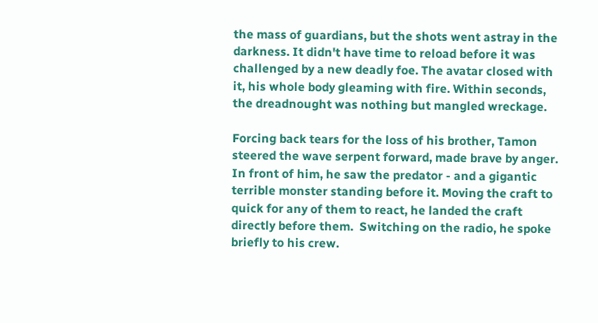the mass of guardians, but the shots went astray in the darkness. It didn't have time to reload before it was challenged by a new deadly foe. The avatar closed with it, his whole body gleaming with fire. Within seconds, the dreadnought was nothing but mangled wreckage.

Forcing back tears for the loss of his brother, Tamon steered the wave serpent forward, made brave by anger. In front of him, he saw the predator - and a gigantic terrible monster standing before it. Moving the craft to quick for any of them to react, he landed the craft directly before them.  Switching on the radio, he spoke briefly to his crew.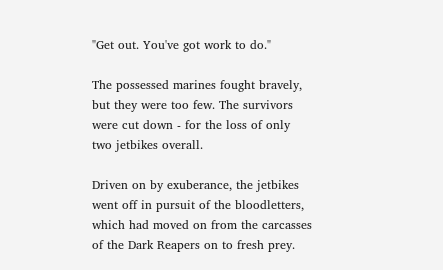"Get out. You've got work to do."

The possessed marines fought bravely, but they were too few. The survivors were cut down - for the loss of only two jetbikes overall.

Driven on by exuberance, the jetbikes went off in pursuit of the bloodletters, which had moved on from the carcasses of the Dark Reapers on to fresh prey.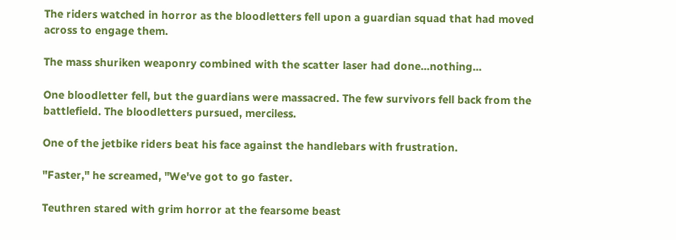The riders watched in horror as the bloodletters fell upon a guardian squad that had moved across to engage them.

The mass shuriken weaponry combined with the scatter laser had done...nothing...

One bloodletter fell, but the guardians were massacred. The few survivors fell back from the battlefield. The bloodletters pursued, merciless.

One of the jetbike riders beat his face against the handlebars with frustration.

"Faster," he screamed, "We've got to go faster.

Teuthren stared with grim horror at the fearsome beast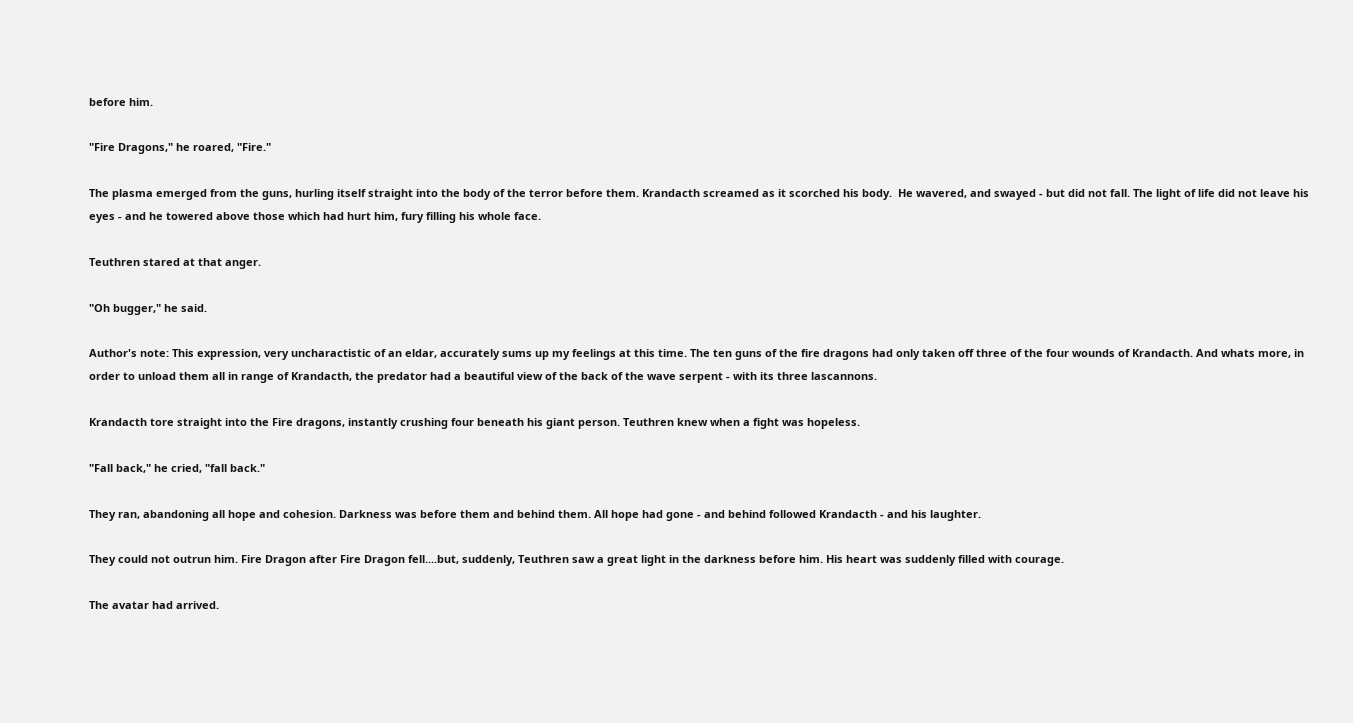before him.

"Fire Dragons," he roared, "Fire."

The plasma emerged from the guns, hurling itself straight into the body of the terror before them. Krandacth screamed as it scorched his body.  He wavered, and swayed - but did not fall. The light of life did not leave his eyes - and he towered above those which had hurt him, fury filling his whole face.

Teuthren stared at that anger.

"Oh bugger," he said.

Author's note: This expression, very uncharactistic of an eldar, accurately sums up my feelings at this time. The ten guns of the fire dragons had only taken off three of the four wounds of Krandacth. And whats more, in order to unload them all in range of Krandacth, the predator had a beautiful view of the back of the wave serpent - with its three lascannons.

Krandacth tore straight into the Fire dragons, instantly crushing four beneath his giant person. Teuthren knew when a fight was hopeless.

"Fall back," he cried, "fall back."

They ran, abandoning all hope and cohesion. Darkness was before them and behind them. All hope had gone - and behind followed Krandacth - and his laughter.

They could not outrun him. Fire Dragon after Fire Dragon fell....but, suddenly, Teuthren saw a great light in the darkness before him. His heart was suddenly filled with courage.

The avatar had arrived.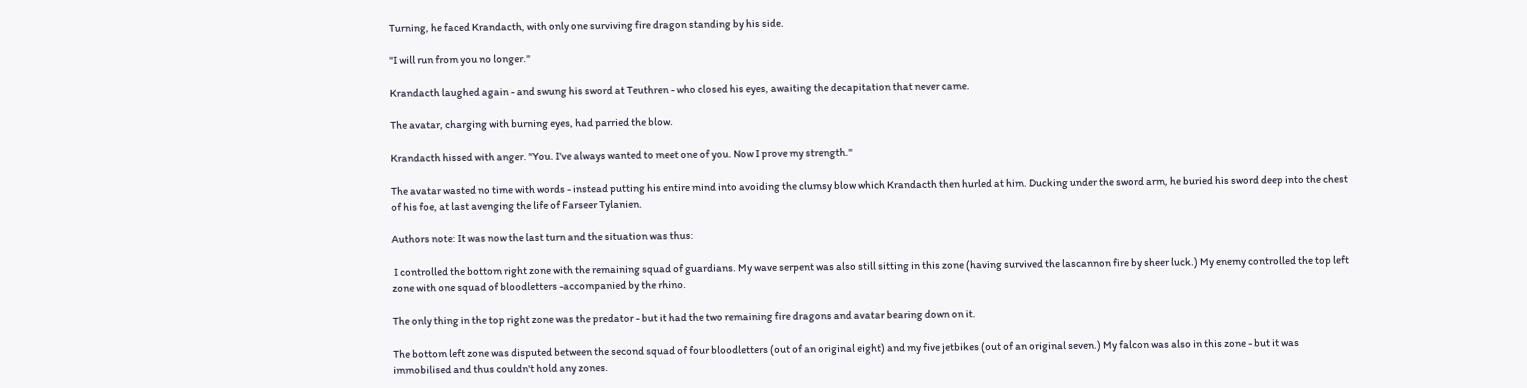Turning, he faced Krandacth, with only one surviving fire dragon standing by his side.

"I will run from you no longer."

Krandacth laughed again - and swung his sword at Teuthren - who closed his eyes, awaiting the decapitation that never came.

The avatar, charging with burning eyes, had parried the blow.

Krandacth hissed with anger. "You. I've always wanted to meet one of you. Now I prove my strength."

The avatar wasted no time with words - instead putting his entire mind into avoiding the clumsy blow which Krandacth then hurled at him. Ducking under the sword arm, he buried his sword deep into the chest of his foe, at last avenging the life of Farseer Tylanien.

Authors note: It was now the last turn and the situation was thus:

 I controlled the bottom right zone with the remaining squad of guardians. My wave serpent was also still sitting in this zone (having survived the lascannon fire by sheer luck.) My enemy controlled the top left zone with one squad of bloodletters -accompanied by the rhino.

The only thing in the top right zone was the predator - but it had the two remaining fire dragons and avatar bearing down on it.

The bottom left zone was disputed between the second squad of four bloodletters (out of an original eight) and my five jetbikes (out of an original seven.) My falcon was also in this zone - but it was immobilised and thus couldn't hold any zones.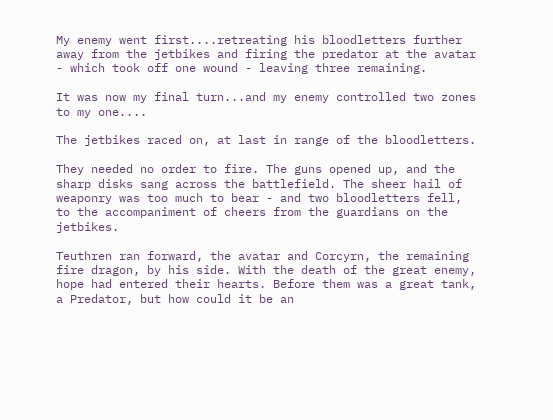My enemy went first....retreating his bloodletters further away from the jetbikes and firing the predator at the avatar - which took off one wound - leaving three remaining.

It was now my final turn...and my enemy controlled two zones to my one....

The jetbikes raced on, at last in range of the bloodletters.

They needed no order to fire. The guns opened up, and the sharp disks sang across the battlefield. The sheer hail of weaponry was too much to bear - and two bloodletters fell, to the accompaniment of cheers from the guardians on the jetbikes.

Teuthren ran forward, the avatar and Corcyrn, the remaining fire dragon, by his side. With the death of the great enemy, hope had entered their hearts. Before them was a great tank, a Predator, but how could it be an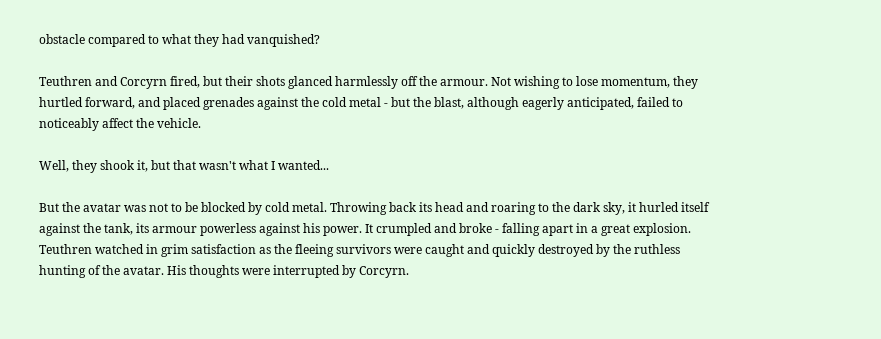obstacle compared to what they had vanquished?

Teuthren and Corcyrn fired, but their shots glanced harmlessly off the armour. Not wishing to lose momentum, they hurtled forward, and placed grenades against the cold metal - but the blast, although eagerly anticipated, failed to noticeably affect the vehicle.

Well, they shook it, but that wasn't what I wanted...

But the avatar was not to be blocked by cold metal. Throwing back its head and roaring to the dark sky, it hurled itself against the tank, its armour powerless against his power. It crumpled and broke - falling apart in a great explosion. Teuthren watched in grim satisfaction as the fleeing survivors were caught and quickly destroyed by the ruthless hunting of the avatar. His thoughts were interrupted by Corcyrn.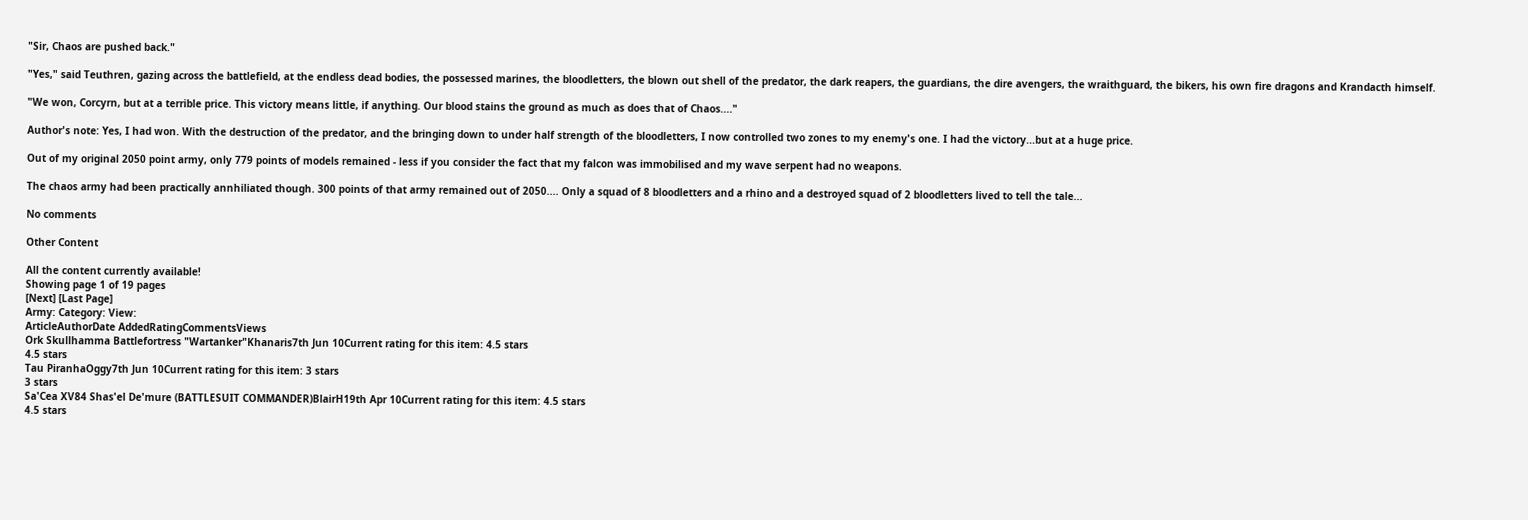"Sir, Chaos are pushed back."

"Yes," said Teuthren, gazing across the battlefield, at the endless dead bodies, the possessed marines, the bloodletters, the blown out shell of the predator, the dark reapers, the guardians, the dire avengers, the wraithguard, the bikers, his own fire dragons and Krandacth himself.

"We won, Corcyrn, but at a terrible price. This victory means little, if anything. Our blood stains the ground as much as does that of Chaos...."

Author's note: Yes, I had won. With the destruction of the predator, and the bringing down to under half strength of the bloodletters, I now controlled two zones to my enemy's one. I had the victory...but at a huge price.

Out of my original 2050 point army, only 779 points of models remained - less if you consider the fact that my falcon was immobilised and my wave serpent had no weapons.

The chaos army had been practically annhiliated though. 300 points of that army remained out of 2050.... Only a squad of 8 bloodletters and a rhino and a destroyed squad of 2 bloodletters lived to tell the tale...

No comments

Other Content

All the content currently available!
Showing page 1 of 19 pages
[Next] [Last Page]
Army: Category: View:
ArticleAuthorDate AddedRatingCommentsViews
Ork Skullhamma Battlefortress "Wartanker"Khanaris7th Jun 10Current rating for this item: 4.5 stars
4.5 stars
Tau PiranhaOggy7th Jun 10Current rating for this item: 3 stars
3 stars
Sa'Cea XV84 Shas'el De'mure (BATTLESUIT COMMANDER)BlairH19th Apr 10Current rating for this item: 4.5 stars
4.5 stars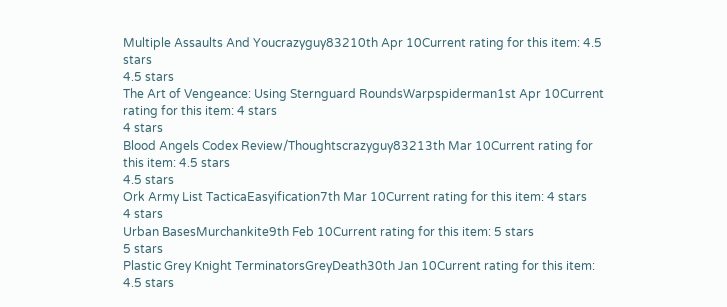Multiple Assaults And Youcrazyguy83210th Apr 10Current rating for this item: 4.5 stars
4.5 stars
The Art of Vengeance: Using Sternguard RoundsWarpspiderman1st Apr 10Current rating for this item: 4 stars
4 stars
Blood Angels Codex Review/Thoughtscrazyguy83213th Mar 10Current rating for this item: 4.5 stars
4.5 stars
Ork Army List TacticaEasyification7th Mar 10Current rating for this item: 4 stars
4 stars
Urban BasesMurchankite9th Feb 10Current rating for this item: 5 stars
5 stars
Plastic Grey Knight TerminatorsGreyDeath30th Jan 10Current rating for this item: 4.5 stars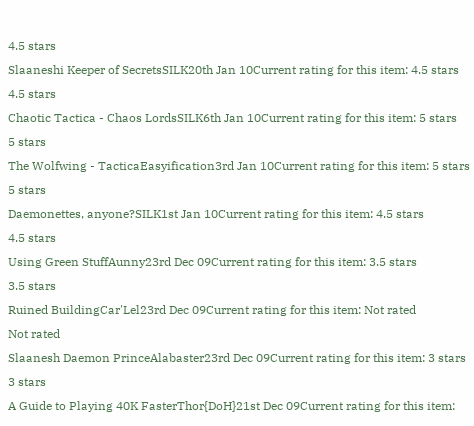4.5 stars
Slaaneshi Keeper of SecretsSILK20th Jan 10Current rating for this item: 4.5 stars
4.5 stars
Chaotic Tactica - Chaos LordsSILK6th Jan 10Current rating for this item: 5 stars
5 stars
The Wolfwing - TacticaEasyification3rd Jan 10Current rating for this item: 5 stars
5 stars
Daemonettes, anyone?SILK1st Jan 10Current rating for this item: 4.5 stars
4.5 stars
Using Green StuffAunny23rd Dec 09Current rating for this item: 3.5 stars
3.5 stars
Ruined BuildingCar'Lel23rd Dec 09Current rating for this item: Not rated
Not rated
Slaanesh Daemon PrinceAlabaster23rd Dec 09Current rating for this item: 3 stars
3 stars
A Guide to Playing 40K FasterThor{DoH}21st Dec 09Current rating for this item: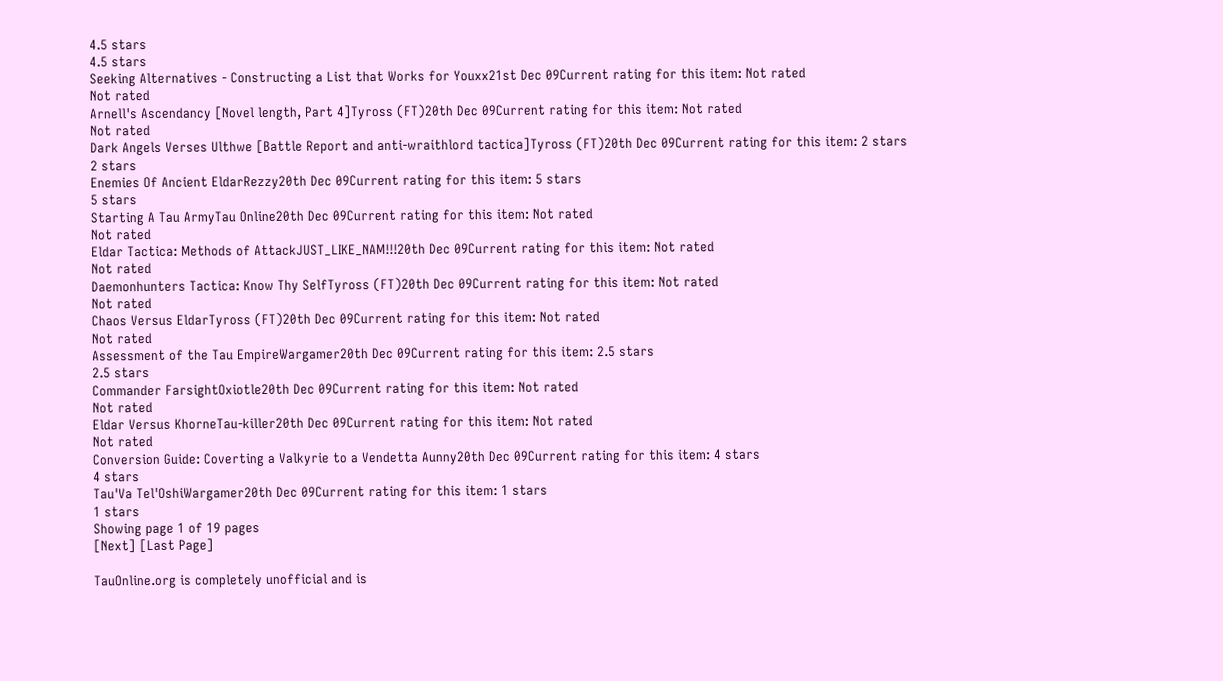4.5 stars
4.5 stars
Seeking Alternatives - Constructing a List that Works for Youxx21st Dec 09Current rating for this item: Not rated
Not rated
Arnell's Ascendancy [Novel length, Part 4]Tyross (FT)20th Dec 09Current rating for this item: Not rated
Not rated
Dark Angels Verses Ulthwe [Battle Report and anti-wraithlord tactica]Tyross (FT)20th Dec 09Current rating for this item: 2 stars
2 stars
Enemies Of Ancient EldarRezzy20th Dec 09Current rating for this item: 5 stars
5 stars
Starting A Tau ArmyTau Online20th Dec 09Current rating for this item: Not rated
Not rated
Eldar Tactica: Methods of AttackJUST_LIKE_NAM!!!20th Dec 09Current rating for this item: Not rated
Not rated
Daemonhunters Tactica: Know Thy SelfTyross (FT)20th Dec 09Current rating for this item: Not rated
Not rated
Chaos Versus EldarTyross (FT)20th Dec 09Current rating for this item: Not rated
Not rated
Assessment of the Tau EmpireWargamer20th Dec 09Current rating for this item: 2.5 stars
2.5 stars
Commander FarsightOxiotle20th Dec 09Current rating for this item: Not rated
Not rated
Eldar Versus KhorneTau-killer20th Dec 09Current rating for this item: Not rated
Not rated
Conversion Guide: Coverting a Valkyrie to a Vendetta Aunny20th Dec 09Current rating for this item: 4 stars
4 stars
Tau'Va Tel'OshiWargamer20th Dec 09Current rating for this item: 1 stars
1 stars
Showing page 1 of 19 pages
[Next] [Last Page]

TauOnline.org is completely unofficial and is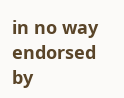in no way endorsed by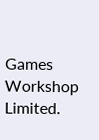Games Workshop Limited.